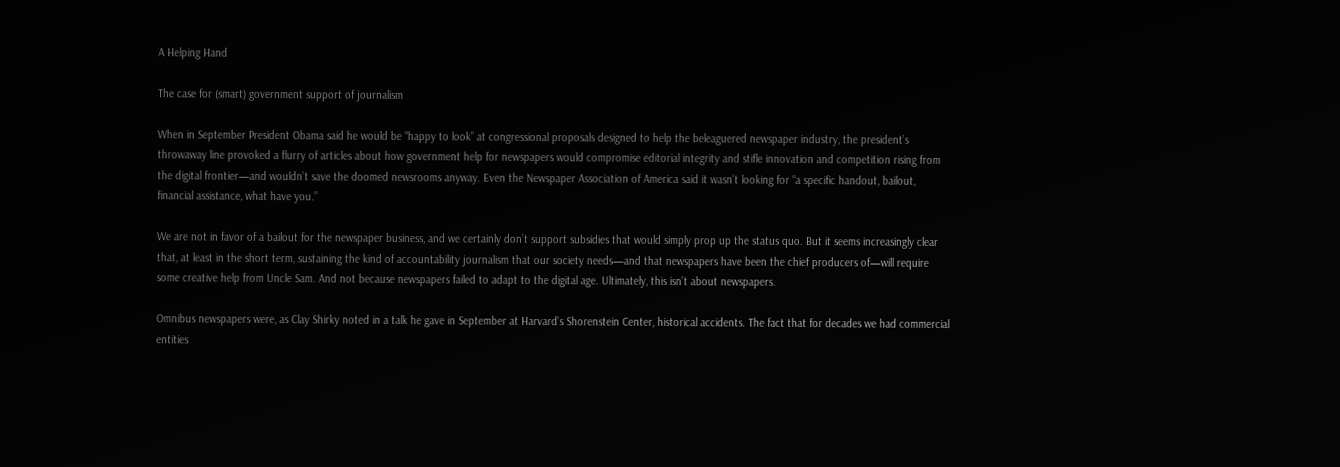A Helping Hand

The case for (smart) government support of journalism

When in September President Obama said he would be “happy to look” at congressional proposals designed to help the beleaguered newspaper industry, the president’s throwaway line provoked a flurry of articles about how government help for newspapers would compromise editorial integrity and stifle innovation and competition rising from the digital frontier—and wouldn’t save the doomed newsrooms anyway. Even the Newspaper Association of America said it wasn’t looking for “a specific handout, bailout, financial assistance, what have you.”

We are not in favor of a bailout for the newspaper business, and we certainly don’t support subsidies that would simply prop up the status quo. But it seems increasingly clear that, at least in the short term, sustaining the kind of accountability journalism that our society needs—and that newspapers have been the chief producers of—will require some creative help from Uncle Sam. And not because newspapers failed to adapt to the digital age. Ultimately, this isn’t about newspapers.

Omnibus newspapers were, as Clay Shirky noted in a talk he gave in September at Harvard’s Shorenstein Center, historical accidents. The fact that for decades we had commercial entities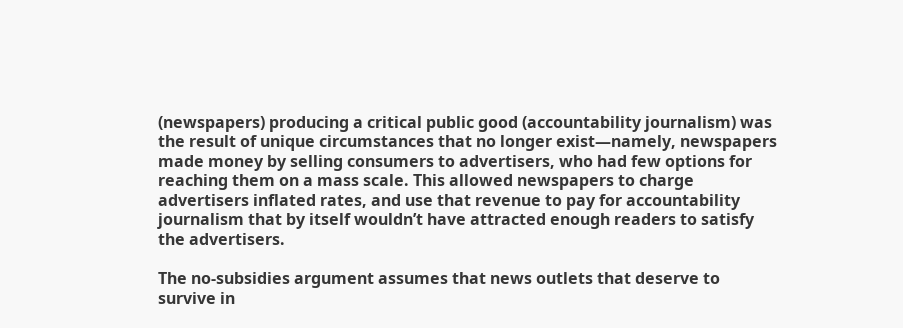(newspapers) producing a critical public good (accountability journalism) was the result of unique circumstances that no longer exist—namely, newspapers made money by selling consumers to advertisers, who had few options for reaching them on a mass scale. This allowed newspapers to charge advertisers inflated rates, and use that revenue to pay for accountability journalism that by itself wouldn’t have attracted enough readers to satisfy the advertisers.

The no-subsidies argument assumes that news outlets that deserve to survive in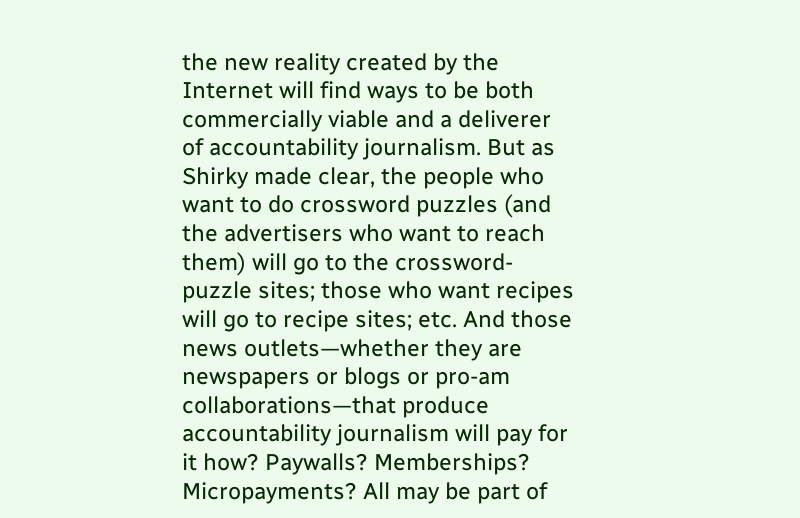the new reality created by the Internet will find ways to be both commercially viable and a deliverer of accountability journalism. But as Shirky made clear, the people who want to do crossword puzzles (and the advertisers who want to reach them) will go to the crossword-puzzle sites; those who want recipes will go to recipe sites; etc. And those news outlets—whether they are newspapers or blogs or pro-am collaborations—that produce accountability journalism will pay for it how? Paywalls? Memberships? Micropayments? All may be part of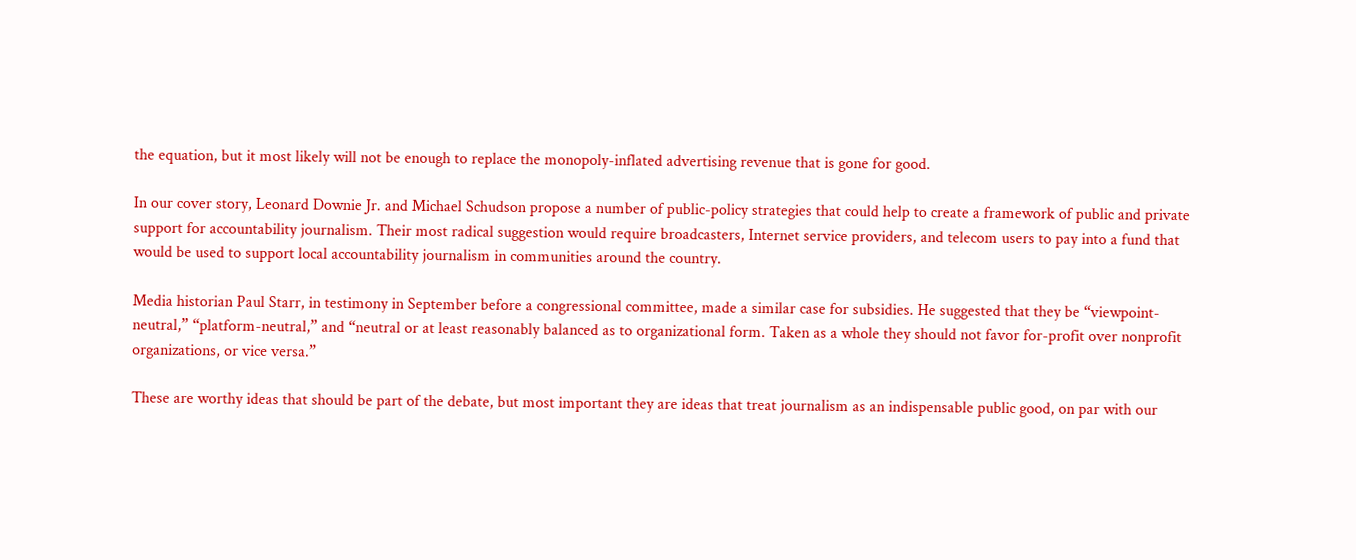the equation, but it most likely will not be enough to replace the monopoly-inflated advertising revenue that is gone for good.

In our cover story, Leonard Downie Jr. and Michael Schudson propose a number of public-policy strategies that could help to create a framework of public and private support for accountability journalism. Their most radical suggestion would require broadcasters, Internet service providers, and telecom users to pay into a fund that would be used to support local accountability journalism in communities around the country.

Media historian Paul Starr, in testimony in September before a congressional committee, made a similar case for subsidies. He suggested that they be “viewpoint-neutral,” “platform-neutral,” and “neutral or at least reasonably balanced as to organizational form. Taken as a whole they should not favor for-profit over nonprofit organizations, or vice versa.”

These are worthy ideas that should be part of the debate, but most important they are ideas that treat journalism as an indispensable public good, on par with our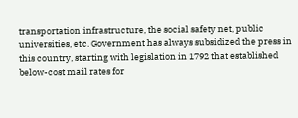transportation infrastructure, the social safety net, public universities, etc. Government has always subsidized the press in this country, starting with legislation in 1792 that established below-cost mail rates for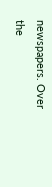newspapers. Over the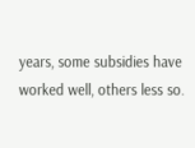years, some subsidies have worked well, others less so.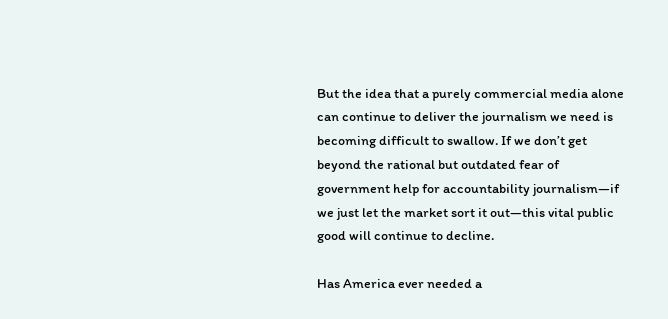But the idea that a purely commercial media alone can continue to deliver the journalism we need is becoming difficult to swallow. If we don’t get beyond the rational but outdated fear of government help for accountability journalism—if we just let the market sort it out—this vital public good will continue to decline.

Has America ever needed a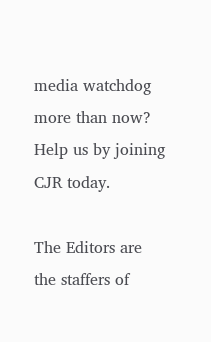media watchdog more than now? Help us by joining CJR today.

The Editors are the staffers of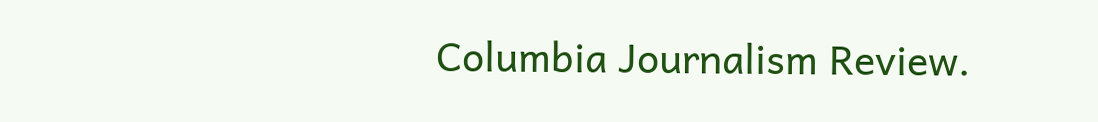Columbia Journalism Review.